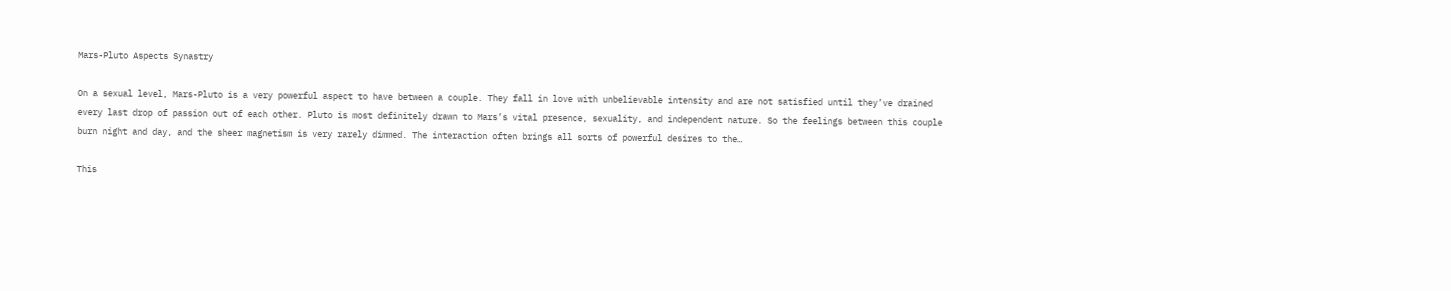Mars-Pluto Aspects Synastry

On a sexual level, Mars-Pluto is a very powerful aspect to have between a couple. They fall in love with unbelievable intensity and are not satisfied until they’ve drained every last drop of passion out of each other. Pluto is most definitely drawn to Mars’s vital presence, sexuality, and independent nature. So the feelings between this couple burn night and day, and the sheer magnetism is very rarely dimmed. The interaction often brings all sorts of powerful desires to the…

This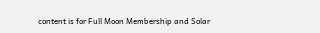content is for Full Moon Membership and Solar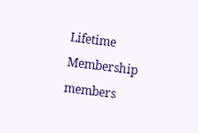Lifetime Membership members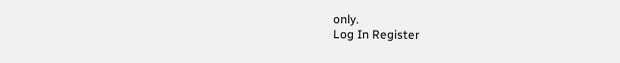only.
Log In Register